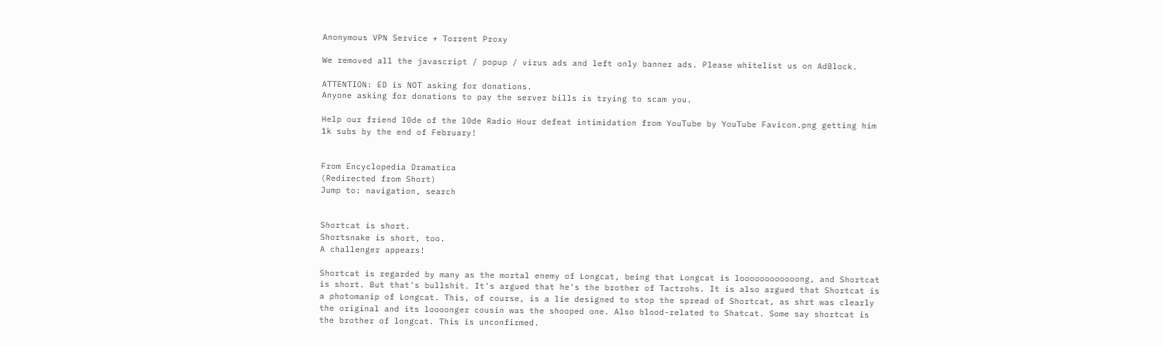Anonymous VPN Service + Torrent Proxy

We removed all the javascript / popup / virus ads and left only banner ads. Please whitelist us on AdBlock.

ATTENTION: ED is NOT asking for donations.
Anyone asking for donations to pay the server bills is trying to scam you.

Help our friend l0de of the l0de Radio Hour defeat intimidation from YouTube by YouTube Favicon.png getting him 1k subs by the end of February!


From Encyclopedia Dramatica
(Redirected from Short)
Jump to: navigation, search


Shortcat is short.
Shortsnake is short, too.
A challenger appears!

Shortcat is regarded by many as the mortal enemy of Longcat, being that Longcat is loooooooooooong, and Shortcat is short. But that's bullshit. It's argued that he's the brother of Tactrohs. It is also argued that Shortcat is a photomanip of Longcat. This, of course, is a lie designed to stop the spread of Shortcat, as shrt was clearly the original and its loooonger cousin was the shooped one. Also blood-related to Shatcat. Some say shortcat is the brother of longcat. This is unconfirmed.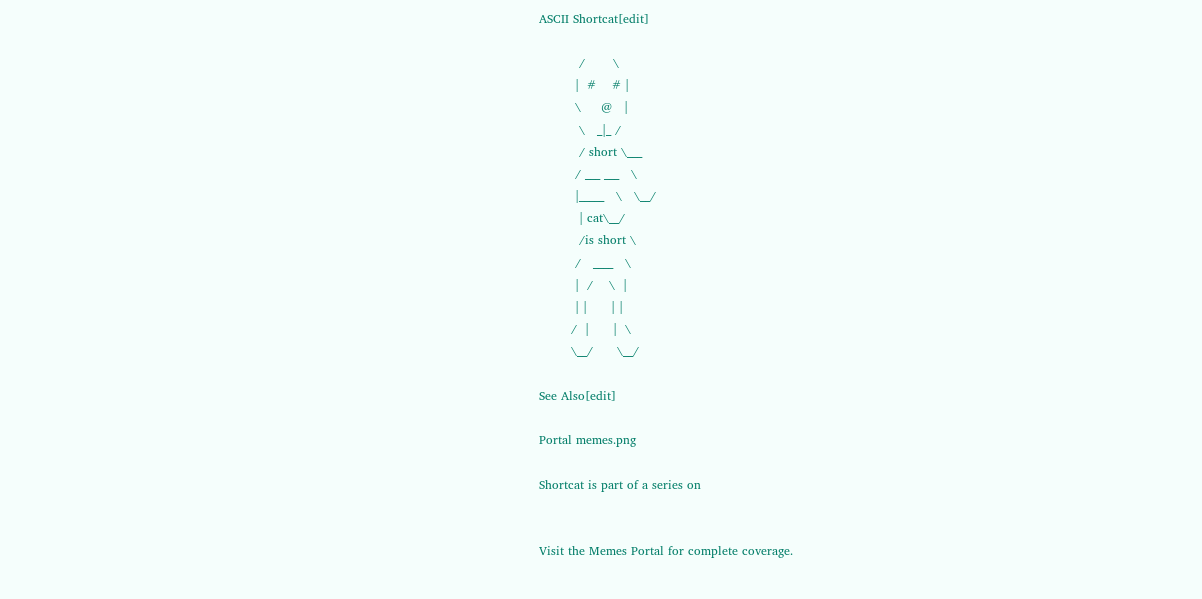ASCII Shortcat[edit]

          /       \
         |  #    # |
         \     @   |
          \   _|_ /
          / short \___
         / ___ ___   \
         |_____   \   \__/
          | cat\__/
          /is short \
         /   ____   \
         |  /    \  |
         | |      | |
        /  |      |  \
        \__/      \__/

See Also[edit]

Portal memes.png

Shortcat is part of a series on


Visit the Memes Portal for complete coverage.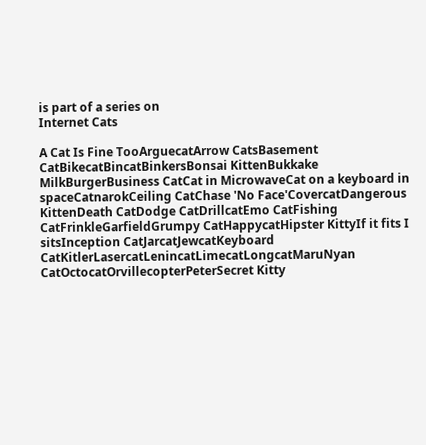is part of a series on
Internet Cats

A Cat Is Fine TooArguecatArrow CatsBasement CatBikecatBincatBinkersBonsai KittenBukkake MilkBurgerBusiness CatCat in MicrowaveCat on a keyboard in spaceCatnarokCeiling CatChase 'No Face'CovercatDangerous KittenDeath CatDodge CatDrillcatEmo CatFishing CatFrinkleGarfieldGrumpy CatHappycatHipster KittyIf it fits I sitsInception CatJarcatJewcatKeyboard CatKitlerLasercatLenincatLimecatLongcatMaruNyan CatOctocatOrvillecopterPeterSecret Kitty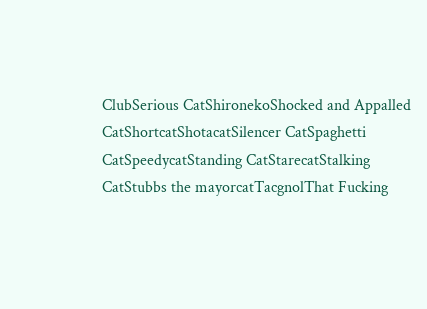ClubSerious CatShironekoShocked and Appalled CatShortcatShotacatSilencer CatSpaghetti CatSpeedycatStanding CatStarecatStalking CatStubbs the mayorcatTacgnolThat Fucking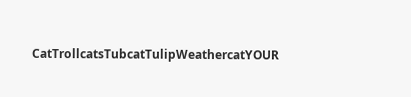CatTrollcatsTubcatTulipWeathercatYOUR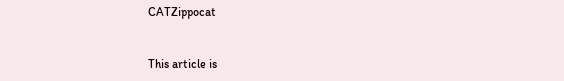CATZippocat


This article is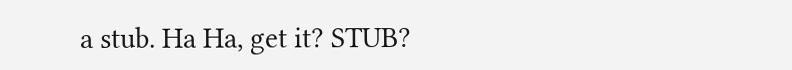a stub. Ha Ha, get it? STUB?